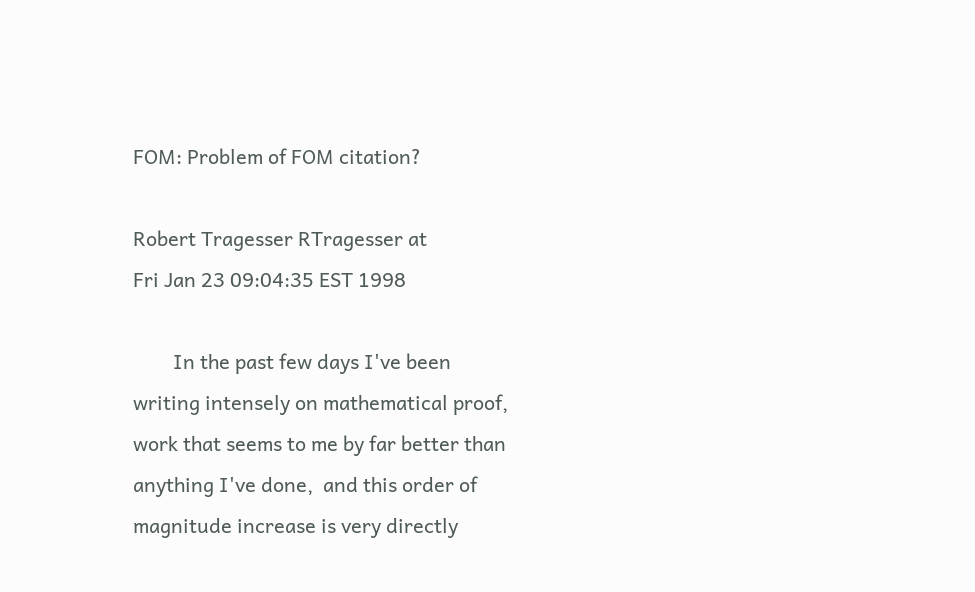FOM: Problem of FOM citation?

Robert Tragesser RTragesser at
Fri Jan 23 09:04:35 EST 1998

        In the past few days I've been
writing intensely on mathematical proof,
work that seems to me by far better than
anything I've done,  and this order of
magnitude increase is very directly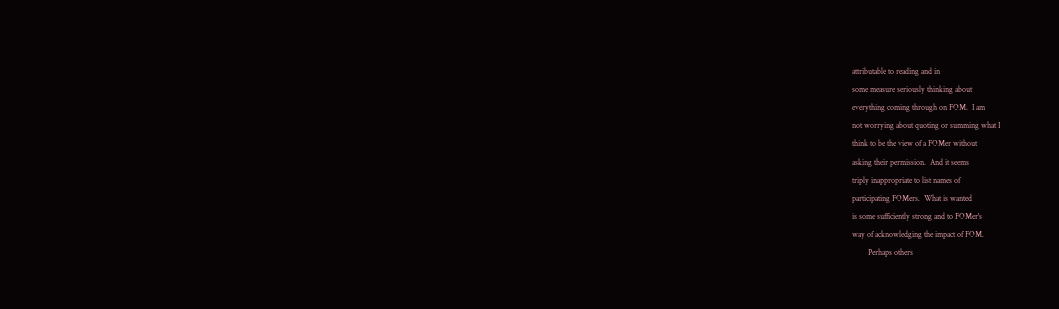attributable to reading and in
some measure seriously thinking about
everything coming through on FOM.  I am
not worrying about quoting or summing what I
think to be the view of a FOMer without
asking their permission.  And it seems
triply inappropriate to list names of
participating FOMers.  What is wanted
is some sufficiently strong and to FOMer's
way of acknowledging the impact of FOM.
        Perhaps others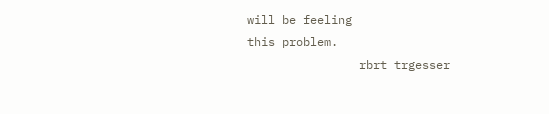will be feeling
this problem.
                rbrt trgesser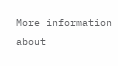More information about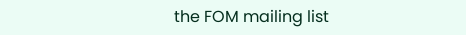the FOM mailing list